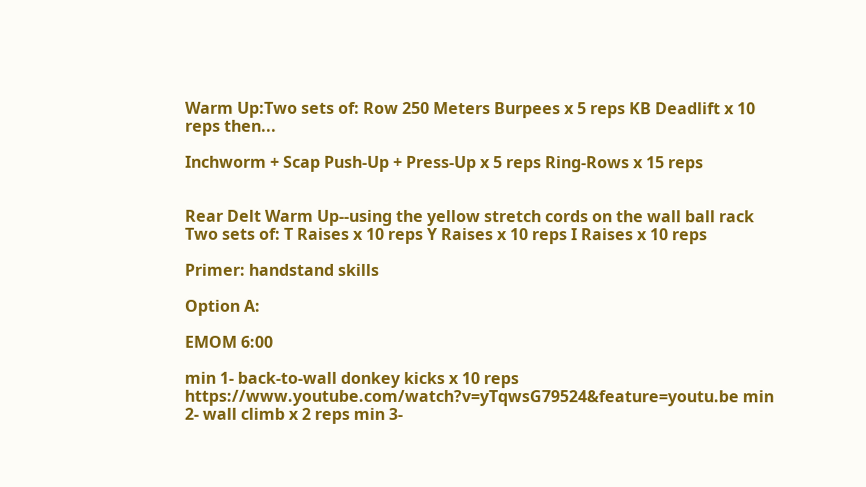Warm Up:Two sets of: Row 250 Meters Burpees x 5 reps KB Deadlift x 10 reps then...

Inchworm + Scap Push-Up + Press-Up x 5 reps Ring-Rows x 15 reps


Rear Delt Warm Up--using the yellow stretch cords on the wall ball rack Two sets of: T Raises x 10 reps Y Raises x 10 reps I Raises x 10 reps

Primer: handstand skills

Option A:

EMOM 6:00

min 1- back-to-wall donkey kicks x 10 reps https://www.youtube.com/watch?v=yTqwsG79524&feature=youtu.be min 2- wall climb x 2 reps min 3-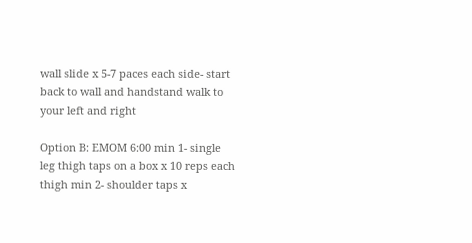wall slide x 5-7 paces each side- start back to wall and handstand walk to your left and right

Option B: EMOM 6:00 min 1- single leg thigh taps on a box x 10 reps each thigh min 2- shoulder taps x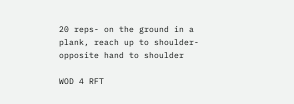20 reps- on the ground in a plank, reach up to shoulder- opposite hand to shoulder

WOD 4 RFT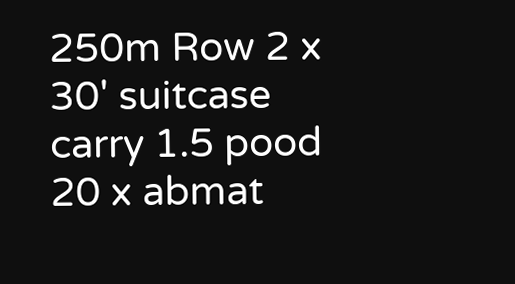250m Row 2 x 30' suitcase carry 1.5 pood 20 x abmat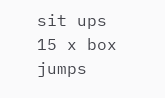sit ups 15 x box jumps